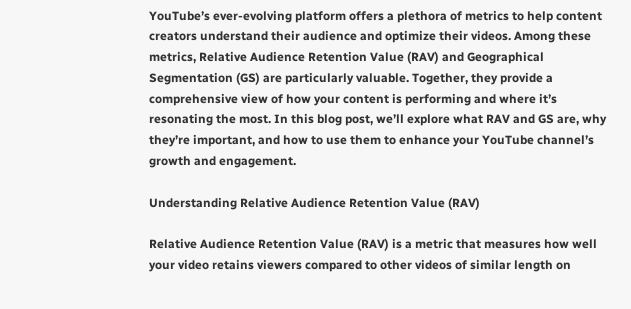YouTube’s ever-evolving platform offers a plethora of metrics to help content creators understand their audience and optimize their videos. Among these metrics, Relative Audience Retention Value (RAV) and Geographical Segmentation (GS) are particularly valuable. Together, they provide a comprehensive view of how your content is performing and where it’s resonating the most. In this blog post, we’ll explore what RAV and GS are, why they’re important, and how to use them to enhance your YouTube channel’s growth and engagement.

Understanding Relative Audience Retention Value (RAV)

Relative Audience Retention Value (RAV) is a metric that measures how well your video retains viewers compared to other videos of similar length on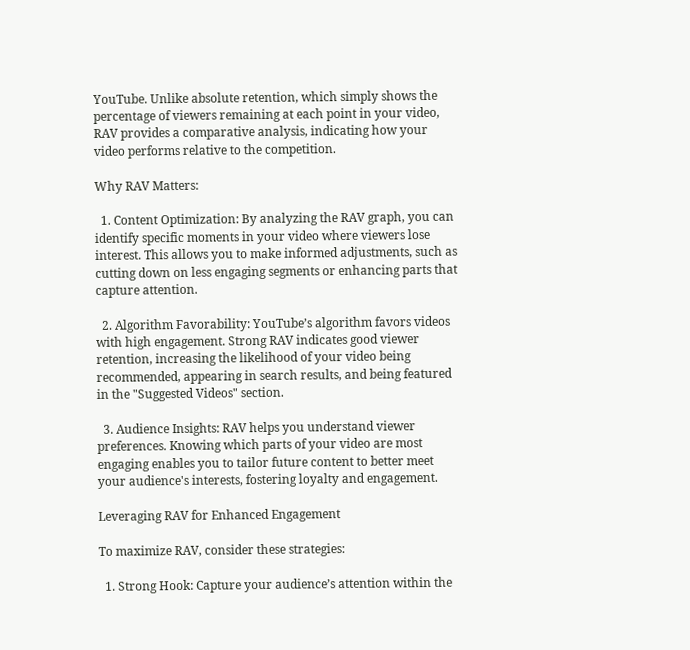YouTube. Unlike absolute retention, which simply shows the percentage of viewers remaining at each point in your video, RAV provides a comparative analysis, indicating how your video performs relative to the competition.

Why RAV Matters:

  1. Content Optimization: By analyzing the RAV graph, you can identify specific moments in your video where viewers lose interest. This allows you to make informed adjustments, such as cutting down on less engaging segments or enhancing parts that capture attention.

  2. Algorithm Favorability: YouTube’s algorithm favors videos with high engagement. Strong RAV indicates good viewer retention, increasing the likelihood of your video being recommended, appearing in search results, and being featured in the "Suggested Videos" section.

  3. Audience Insights: RAV helps you understand viewer preferences. Knowing which parts of your video are most engaging enables you to tailor future content to better meet your audience's interests, fostering loyalty and engagement.

Leveraging RAV for Enhanced Engagement

To maximize RAV, consider these strategies:

  1. Strong Hook: Capture your audience’s attention within the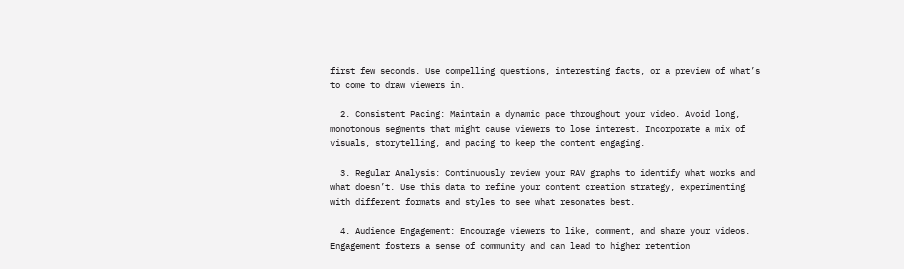first few seconds. Use compelling questions, interesting facts, or a preview of what’s to come to draw viewers in.

  2. Consistent Pacing: Maintain a dynamic pace throughout your video. Avoid long, monotonous segments that might cause viewers to lose interest. Incorporate a mix of visuals, storytelling, and pacing to keep the content engaging.

  3. Regular Analysis: Continuously review your RAV graphs to identify what works and what doesn’t. Use this data to refine your content creation strategy, experimenting with different formats and styles to see what resonates best.

  4. Audience Engagement: Encourage viewers to like, comment, and share your videos. Engagement fosters a sense of community and can lead to higher retention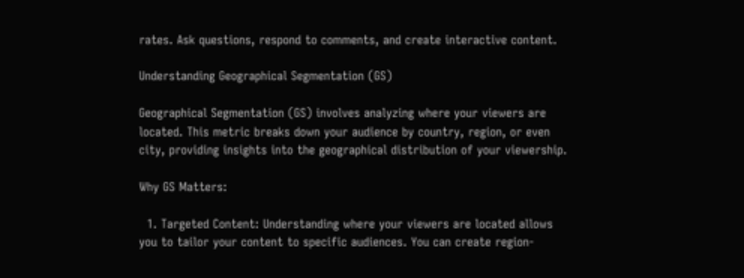rates. Ask questions, respond to comments, and create interactive content.

Understanding Geographical Segmentation (GS)

Geographical Segmentation (GS) involves analyzing where your viewers are located. This metric breaks down your audience by country, region, or even city, providing insights into the geographical distribution of your viewership.

Why GS Matters:

  1. Targeted Content: Understanding where your viewers are located allows you to tailor your content to specific audiences. You can create region-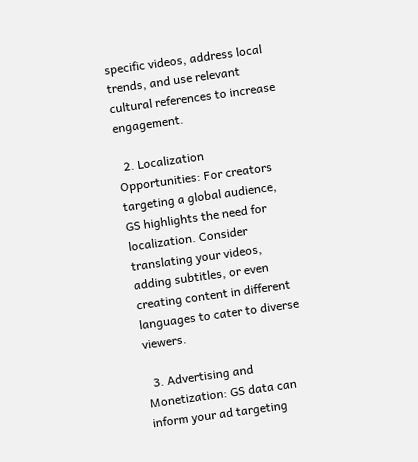specific videos, address local trends, and use relevant cultural references to increase engagement.

  2. Localization Opportunities: For creators targeting a global audience, GS highlights the need for localization. Consider translating your videos, adding subtitles, or even creating content in different languages to cater to diverse viewers.

  3. Advertising and Monetization: GS data can inform your ad targeting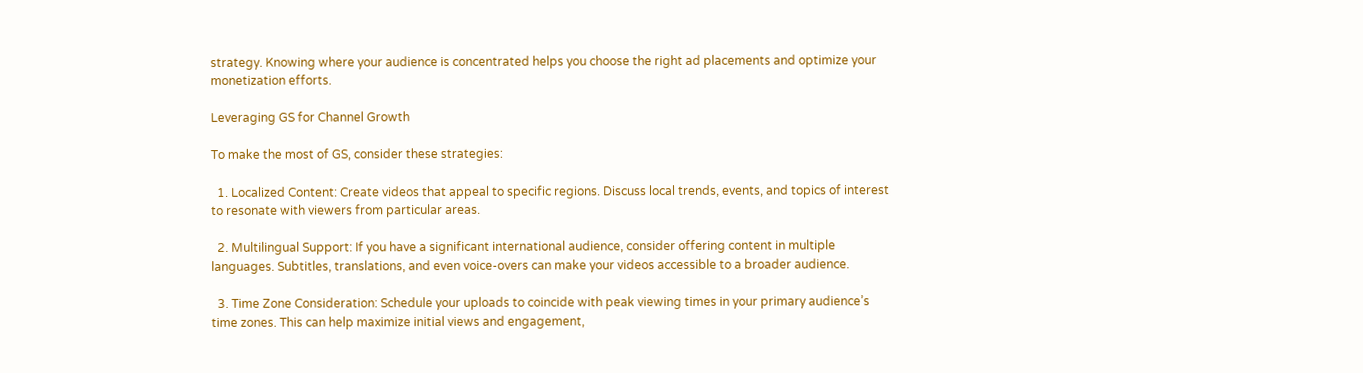strategy. Knowing where your audience is concentrated helps you choose the right ad placements and optimize your monetization efforts.

Leveraging GS for Channel Growth

To make the most of GS, consider these strategies:

  1. Localized Content: Create videos that appeal to specific regions. Discuss local trends, events, and topics of interest to resonate with viewers from particular areas.

  2. Multilingual Support: If you have a significant international audience, consider offering content in multiple languages. Subtitles, translations, and even voice-overs can make your videos accessible to a broader audience.

  3. Time Zone Consideration: Schedule your uploads to coincide with peak viewing times in your primary audience’s time zones. This can help maximize initial views and engagement,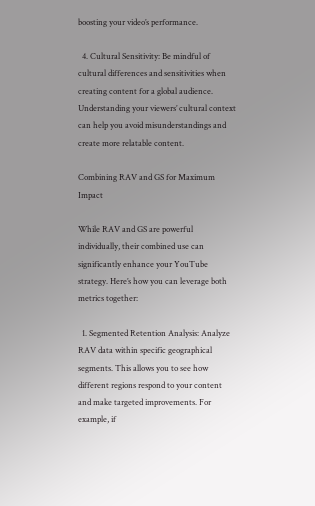boosting your video’s performance.

  4. Cultural Sensitivity: Be mindful of cultural differences and sensitivities when creating content for a global audience. Understanding your viewers’ cultural context can help you avoid misunderstandings and create more relatable content.

Combining RAV and GS for Maximum Impact

While RAV and GS are powerful individually, their combined use can significantly enhance your YouTube strategy. Here’s how you can leverage both metrics together:

  1. Segmented Retention Analysis: Analyze RAV data within specific geographical segments. This allows you to see how different regions respond to your content and make targeted improvements. For example, if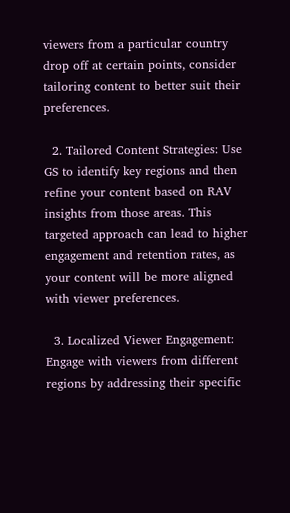viewers from a particular country drop off at certain points, consider tailoring content to better suit their preferences.

  2. Tailored Content Strategies: Use GS to identify key regions and then refine your content based on RAV insights from those areas. This targeted approach can lead to higher engagement and retention rates, as your content will be more aligned with viewer preferences.

  3. Localized Viewer Engagement: Engage with viewers from different regions by addressing their specific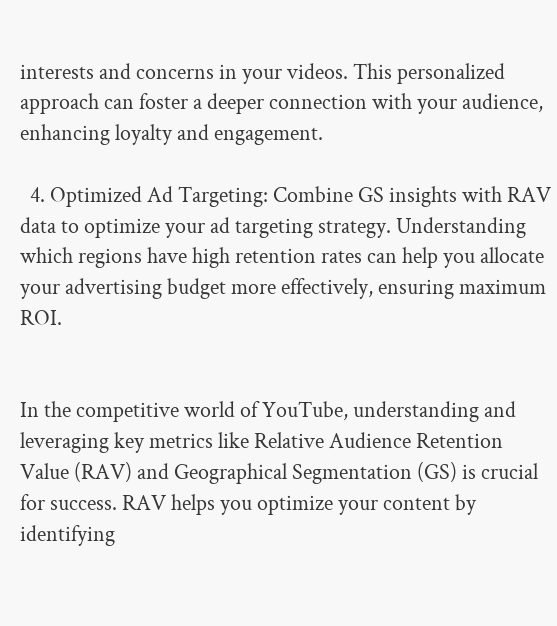interests and concerns in your videos. This personalized approach can foster a deeper connection with your audience, enhancing loyalty and engagement.

  4. Optimized Ad Targeting: Combine GS insights with RAV data to optimize your ad targeting strategy. Understanding which regions have high retention rates can help you allocate your advertising budget more effectively, ensuring maximum ROI.


In the competitive world of YouTube, understanding and leveraging key metrics like Relative Audience Retention Value (RAV) and Geographical Segmentation (GS) is crucial for success. RAV helps you optimize your content by identifying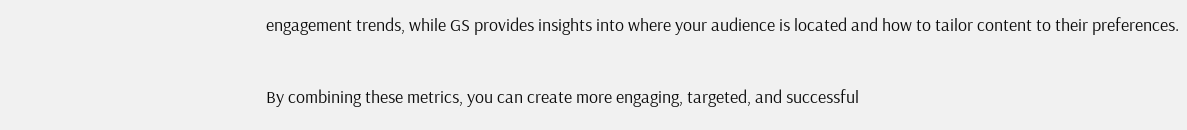engagement trends, while GS provides insights into where your audience is located and how to tailor content to their preferences.

By combining these metrics, you can create more engaging, targeted, and successful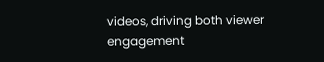videos, driving both viewer engagement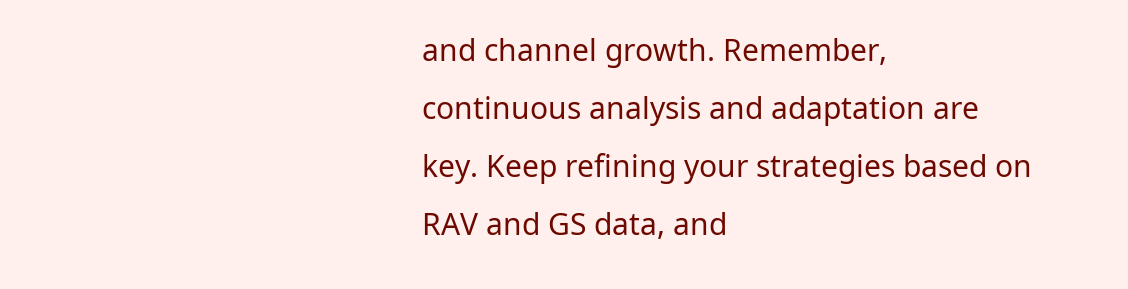and channel growth. Remember, continuous analysis and adaptation are key. Keep refining your strategies based on RAV and GS data, and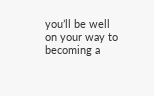you’ll be well on your way to becoming a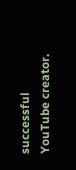successful YouTube creator.